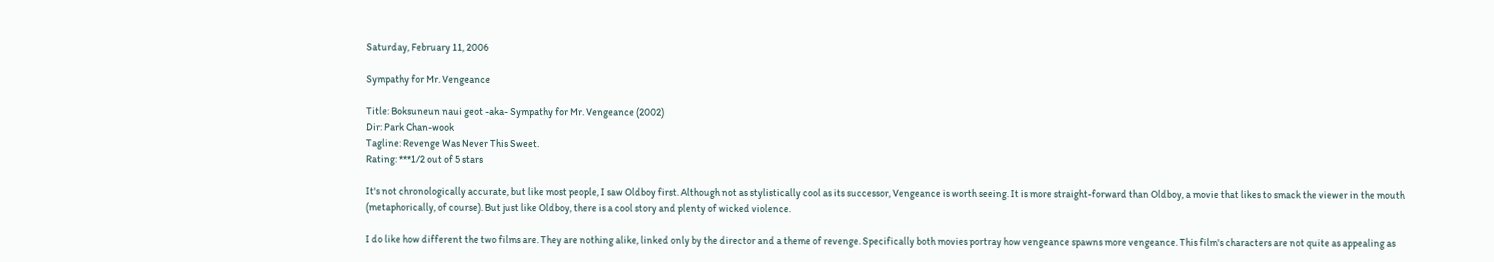Saturday, February 11, 2006

Sympathy for Mr. Vengeance

Title: Boksuneun naui geot -aka- Sympathy for Mr. Vengeance (2002)
Dir: Park Chan-wook
Tagline: Revenge Was Never This Sweet.
Rating: ***1/2 out of 5 stars

It's not chronologically accurate, but like most people, I saw Oldboy first. Although not as stylistically cool as its successor, Vengeance is worth seeing. It is more straight-forward than Oldboy, a movie that likes to smack the viewer in the mouth (metaphorically, of course). But just like Oldboy, there is a cool story and plenty of wicked violence.

I do like how different the two films are. They are nothing alike, linked only by the director and a theme of revenge. Specifically both movies portray how vengeance spawns more vengeance. This film's characters are not quite as appealing as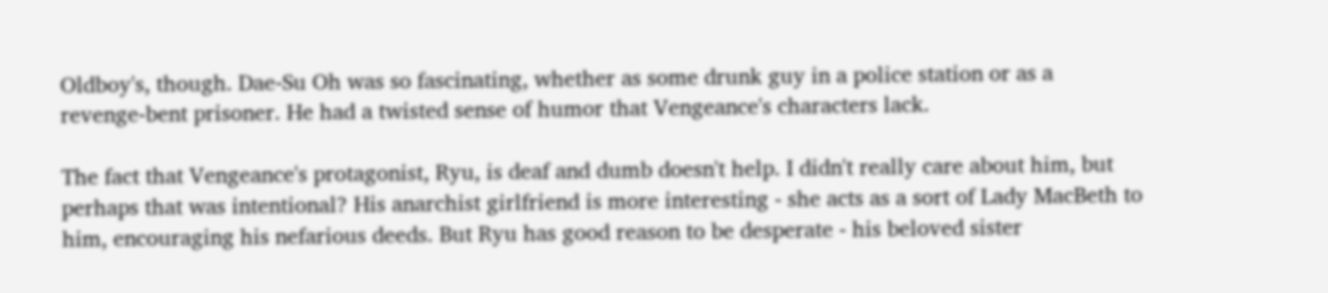Oldboy's, though. Dae-Su Oh was so fascinating, whether as some drunk guy in a police station or as a revenge-bent prisoner. He had a twisted sense of humor that Vengeance's characters lack.

The fact that Vengeance's protagonist, Ryu, is deaf and dumb doesn't help. I didn't really care about him, but perhaps that was intentional? His anarchist girlfriend is more interesting - she acts as a sort of Lady MacBeth to him, encouraging his nefarious deeds. But Ryu has good reason to be desperate - his beloved sister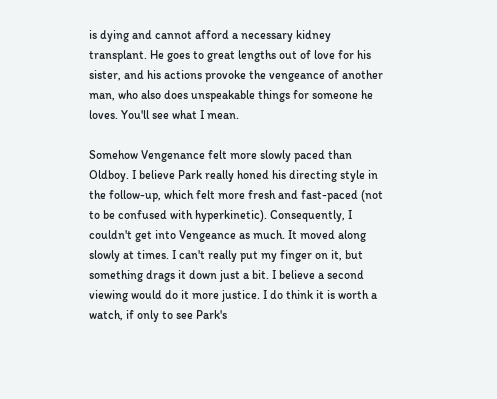is dying and cannot afford a necessary kidney transplant. He goes to great lengths out of love for his sister, and his actions provoke the vengeance of another man, who also does unspeakable things for someone he loves. You'll see what I mean.

Somehow Vengenance felt more slowly paced than Oldboy. I believe Park really honed his directing style in the follow-up, which felt more fresh and fast-paced (not to be confused with hyperkinetic). Consequently, I couldn't get into Vengeance as much. It moved along slowly at times. I can't really put my finger on it, but something drags it down just a bit. I believe a second viewing would do it more justice. I do think it is worth a watch, if only to see Park's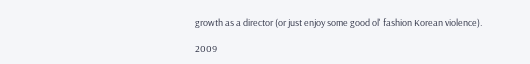growth as a director (or just enjoy some good ol' fashion Korean violence).

2009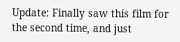Update: Finally saw this film for the second time, and just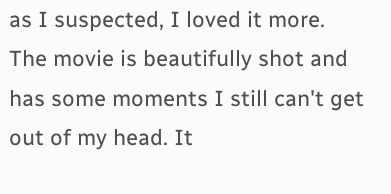as I suspected, I loved it more. The movie is beautifully shot and has some moments I still can't get out of my head. It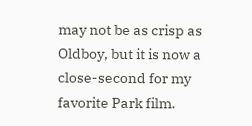may not be as crisp as Oldboy, but it is now a close-second for my favorite Park film.